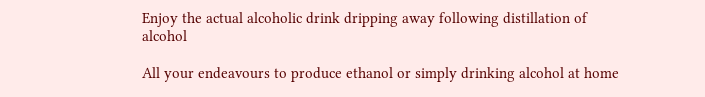Enjoy the actual alcoholic drink dripping away following distillation of alcohol

All your endeavours to produce ethanol or simply drinking alcohol at home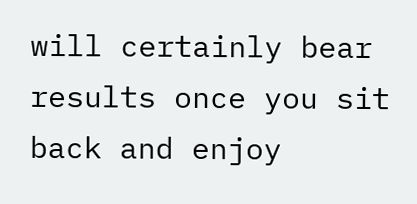will certainly bear results once you sit back and enjoy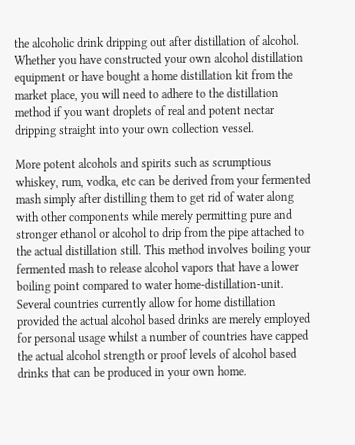the alcoholic drink dripping out after distillation of alcohol. Whether you have constructed your own alcohol distillation equipment or have bought a home distillation kit from the market place, you will need to adhere to the distillation method if you want droplets of real and potent nectar dripping straight into your own collection vessel.

More potent alcohols and spirits such as scrumptious whiskey, rum, vodka, etc can be derived from your fermented mash simply after distilling them to get rid of water along with other components while merely permitting pure and stronger ethanol or alcohol to drip from the pipe attached to the actual distillation still. This method involves boiling your fermented mash to release alcohol vapors that have a lower boiling point compared to water home-distillation-unit. Several countries currently allow for home distillation provided the actual alcohol based drinks are merely employed for personal usage whilst a number of countries have capped the actual alcohol strength or proof levels of alcohol based drinks that can be produced in your own home.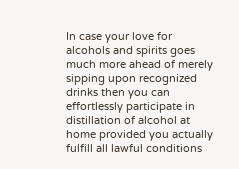In case your love for alcohols and spirits goes much more ahead of merely sipping upon recognized drinks then you can effortlessly participate in distillation of alcohol at home provided you actually fulfill all lawful conditions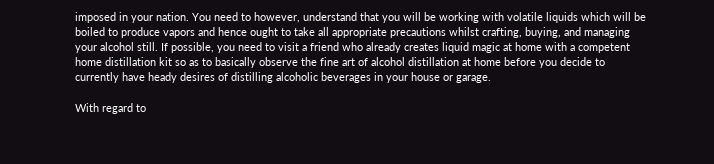imposed in your nation. You need to however, understand that you will be working with volatile liquids which will be boiled to produce vapors and hence ought to take all appropriate precautions whilst crafting, buying, and managing your alcohol still. If possible, you need to visit a friend who already creates liquid magic at home with a competent home distillation kit so as to basically observe the fine art of alcohol distillation at home before you decide to currently have heady desires of distilling alcoholic beverages in your house or garage.

With regard to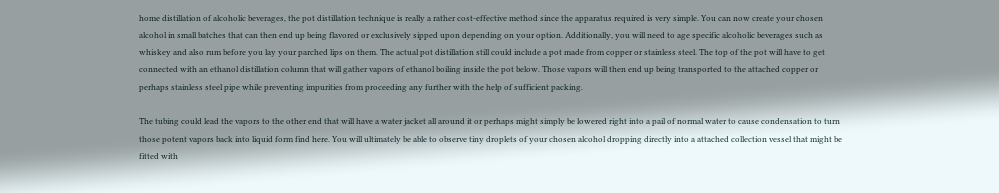home distillation of alcoholic beverages, the pot distillation technique is really a rather cost-effective method since the apparatus required is very simple. You can now create your chosen alcohol in small batches that can then end up being flavored or exclusively sipped upon depending on your option. Additionally, you will need to age specific alcoholic beverages such as whiskey and also rum before you lay your parched lips on them. The actual pot distillation still could include a pot made from copper or stainless steel. The top of the pot will have to get connected with an ethanol distillation column that will gather vapors of ethanol boiling inside the pot below. Those vapors will then end up being transported to the attached copper or perhaps stainless steel pipe while preventing impurities from proceeding any further with the help of sufficient packing.

The tubing could lead the vapors to the other end that will have a water jacket all around it or perhaps might simply be lowered right into a pail of normal water to cause condensation to turn those potent vapors back into liquid form find here. You will ultimately be able to observe tiny droplets of your chosen alcohol dropping directly into a attached collection vessel that might be fitted with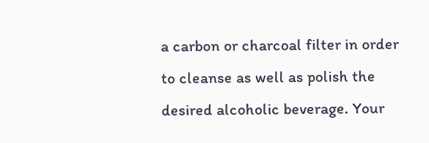a carbon or charcoal filter in order to cleanse as well as polish the desired alcoholic beverage. Your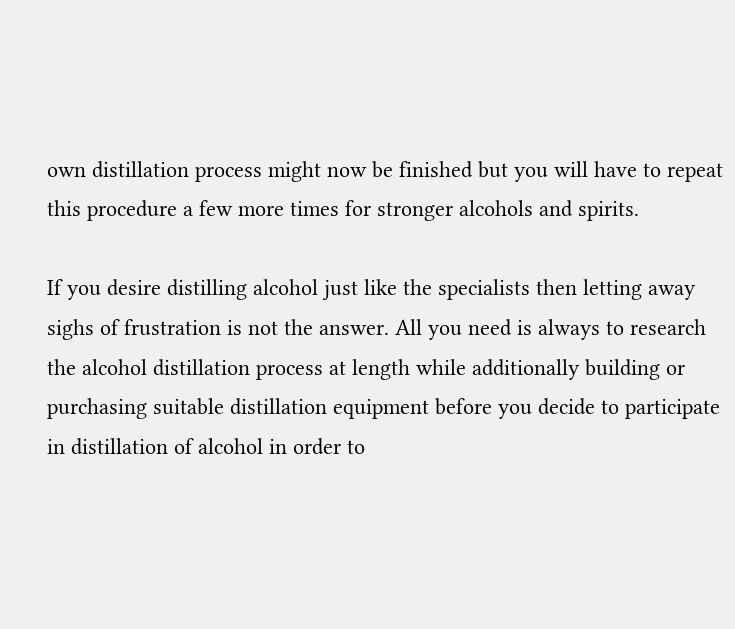own distillation process might now be finished but you will have to repeat this procedure a few more times for stronger alcohols and spirits.

If you desire distilling alcohol just like the specialists then letting away sighs of frustration is not the answer. All you need is always to research the alcohol distillation process at length while additionally building or purchasing suitable distillation equipment before you decide to participate in distillation of alcohol in order to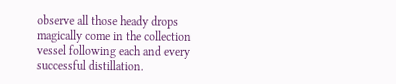observe all those heady drops magically come in the collection vessel following each and every successful distillation.